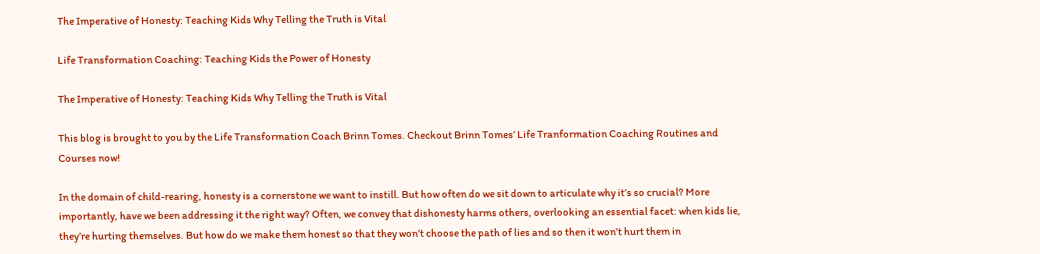The Imperative of Honesty: Teaching Kids Why Telling the Truth is Vital

Life Transformation Coaching: Teaching Kids the Power of Honesty

The Imperative of Honesty: Teaching Kids Why Telling the Truth is Vital

This blog is brought to you by the Life Transformation Coach Brinn Tomes. Checkout Brinn Tomes’ Life Tranformation Coaching Routines and Courses now!

In the domain of child-rearing, honesty is a cornerstone we want to instill. But how often do we sit down to articulate why it’s so crucial? More importantly, have we been addressing it the right way? Often, we convey that dishonesty harms others, overlooking an essential facet: when kids lie, they’re hurting themselves. But how do we make them honest so that they won’t choose the path of lies and so then it won’t hurt them in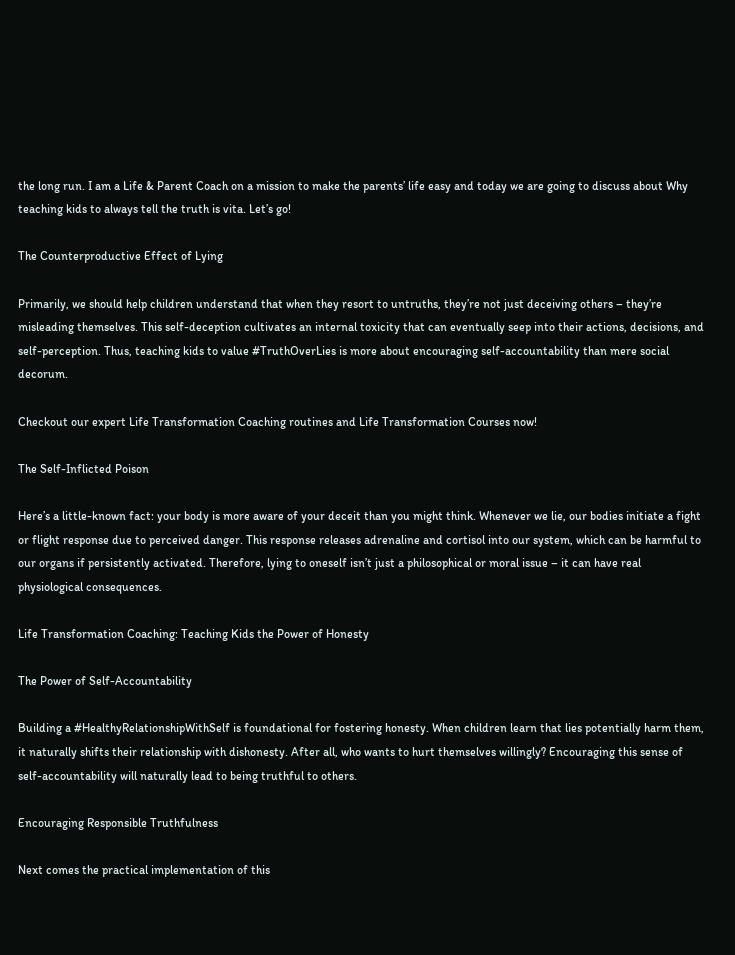the long run. I am a Life & Parent Coach on a mission to make the parents’ life easy and today we are going to discuss about Why teaching kids to always tell the truth is vita. Let’s go!

The Counterproductive Effect of Lying

Primarily, we should help children understand that when they resort to untruths, they’re not just deceiving others – they’re misleading themselves. This self-deception cultivates an internal toxicity that can eventually seep into their actions, decisions, and self-perception. Thus, teaching kids to value #TruthOverLies is more about encouraging self-accountability than mere social decorum.

Checkout our expert Life Transformation Coaching routines and Life Transformation Courses now!

The Self-Inflicted Poison

Here’s a little-known fact: your body is more aware of your deceit than you might think. Whenever we lie, our bodies initiate a fight or flight response due to perceived danger. This response releases adrenaline and cortisol into our system, which can be harmful to our organs if persistently activated. Therefore, lying to oneself isn’t just a philosophical or moral issue – it can have real physiological consequences.

Life Transformation Coaching: Teaching Kids the Power of Honesty

The Power of Self-Accountability

Building a #HealthyRelationshipWithSelf is foundational for fostering honesty. When children learn that lies potentially harm them, it naturally shifts their relationship with dishonesty. After all, who wants to hurt themselves willingly? Encouraging this sense of self-accountability will naturally lead to being truthful to others.

Encouraging Responsible Truthfulness

Next comes the practical implementation of this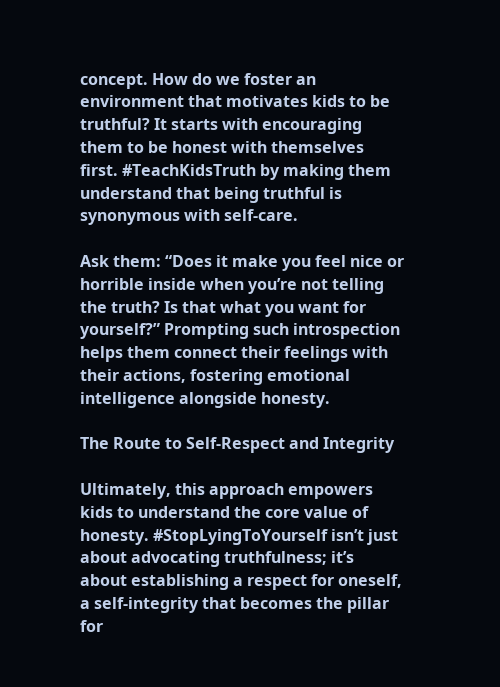concept. How do we foster an environment that motivates kids to be truthful? It starts with encouraging them to be honest with themselves first. #TeachKidsTruth by making them understand that being truthful is synonymous with self-care.

Ask them: “Does it make you feel nice or horrible inside when you’re not telling the truth? Is that what you want for yourself?” Prompting such introspection helps them connect their feelings with their actions, fostering emotional intelligence alongside honesty.

The Route to Self-Respect and Integrity

Ultimately, this approach empowers kids to understand the core value of honesty. #StopLyingToYourself isn’t just about advocating truthfulness; it’s about establishing a respect for oneself, a self-integrity that becomes the pillar for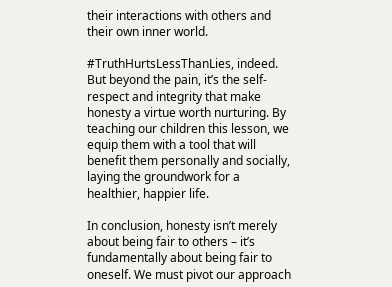their interactions with others and their own inner world.

#TruthHurtsLessThanLies, indeed. But beyond the pain, it’s the self-respect and integrity that make honesty a virtue worth nurturing. By teaching our children this lesson, we equip them with a tool that will benefit them personally and socially, laying the groundwork for a healthier, happier life.

In conclusion, honesty isn’t merely about being fair to others – it’s fundamentally about being fair to oneself. We must pivot our approach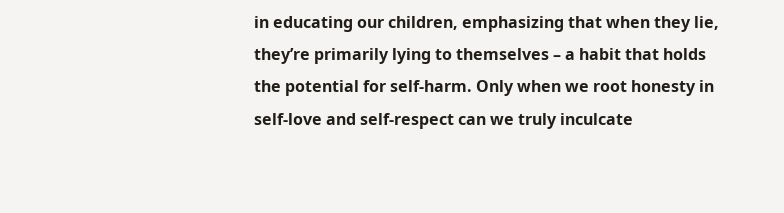in educating our children, emphasizing that when they lie, they’re primarily lying to themselves – a habit that holds the potential for self-harm. Only when we root honesty in self-love and self-respect can we truly inculcate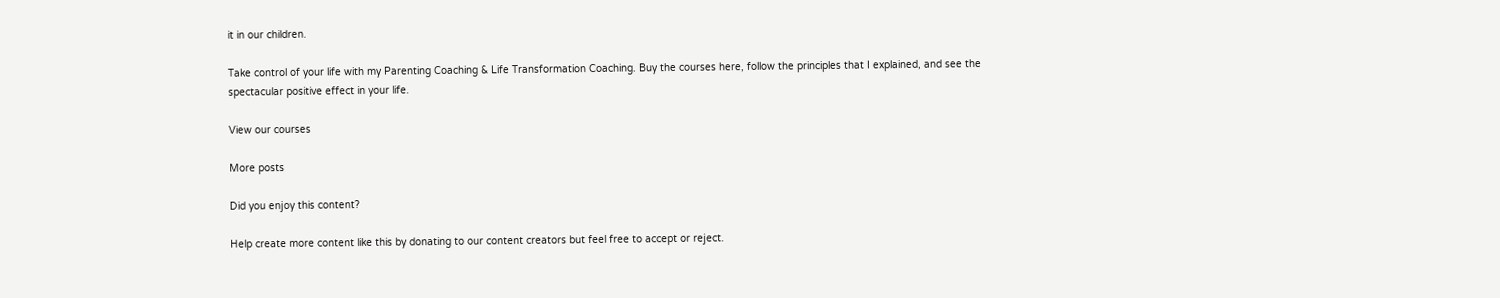it in our children.

Take control of your life with my Parenting Coaching & Life Transformation Coaching. Buy the courses here, follow the principles that I explained, and see the spectacular positive effect in your life.

View our courses

More posts

Did you enjoy this content?

Help create more content like this by donating to our content creators but feel free to accept or reject.